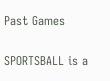Past Games

SPORTSBALL is a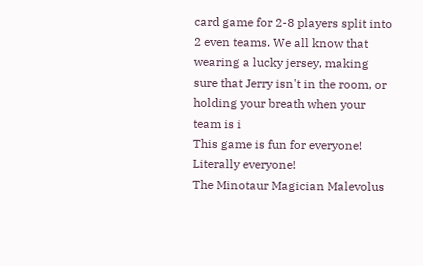card game for 2-8 players split into 2 even teams. We all know that wearing a lucky jersey, making sure that Jerry isn't in the room, or holding your breath when your team is i
This game is fun for everyone! Literally everyone!
The Minotaur Magician Malevolus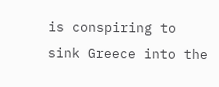is conspiring to sink Greece into the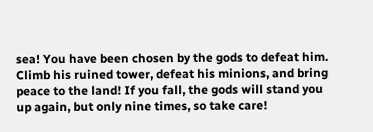sea! You have been chosen by the gods to defeat him. Climb his ruined tower, defeat his minions, and bring peace to the land! If you fall, the gods will stand you up again, but only nine times, so take care!